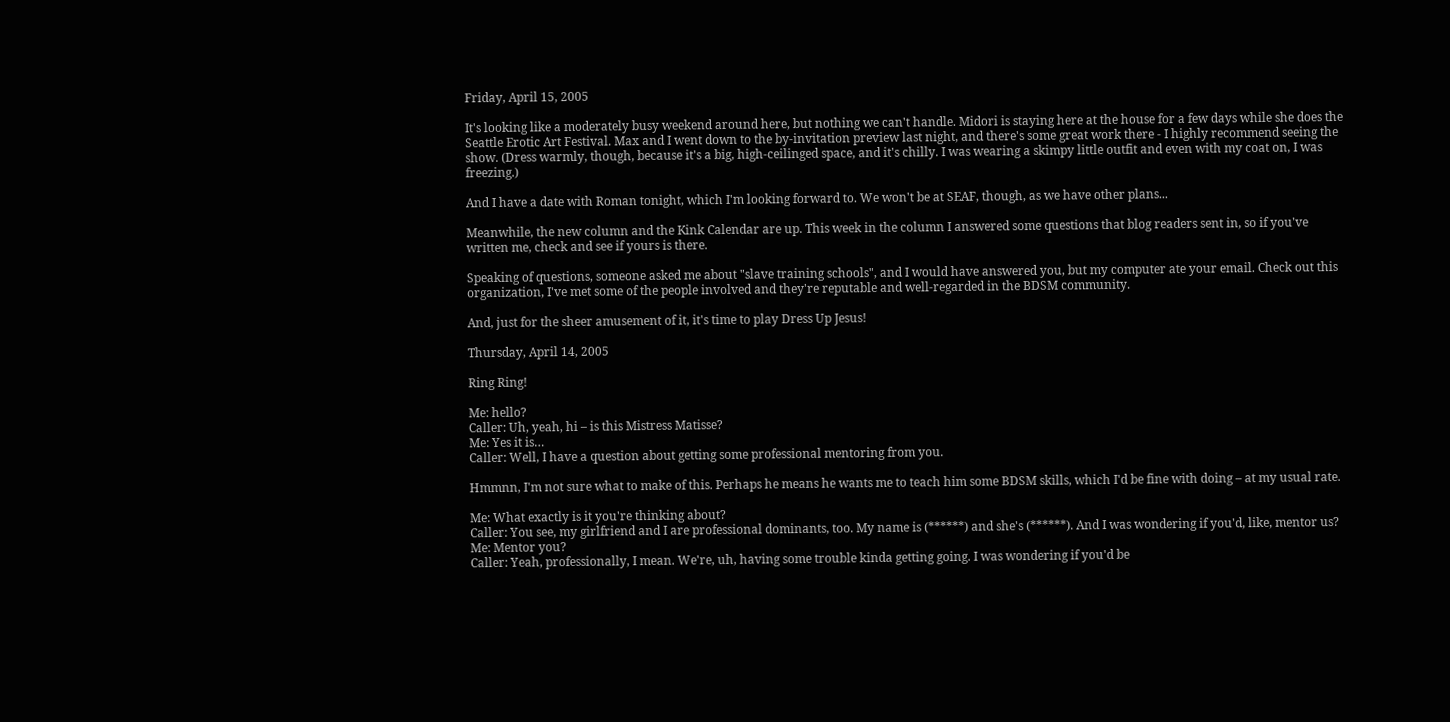Friday, April 15, 2005

It's looking like a moderately busy weekend around here, but nothing we can't handle. Midori is staying here at the house for a few days while she does the Seattle Erotic Art Festival. Max and I went down to the by-invitation preview last night, and there's some great work there - I highly recommend seeing the show. (Dress warmly, though, because it's a big, high-ceilinged space, and it's chilly. I was wearing a skimpy little outfit and even with my coat on, I was freezing.)

And I have a date with Roman tonight, which I'm looking forward to. We won't be at SEAF, though, as we have other plans...

Meanwhile, the new column and the Kink Calendar are up. This week in the column I answered some questions that blog readers sent in, so if you've written me, check and see if yours is there.

Speaking of questions, someone asked me about "slave training schools", and I would have answered you, but my computer ate your email. Check out this organization, I've met some of the people involved and they're reputable and well-regarded in the BDSM community.

And, just for the sheer amusement of it, it's time to play Dress Up Jesus!

Thursday, April 14, 2005

Ring Ring!

Me: hello?
Caller: Uh, yeah, hi – is this Mistress Matisse?
Me: Yes it is…
Caller: Well, I have a question about getting some professional mentoring from you.

Hmmnn, I'm not sure what to make of this. Perhaps he means he wants me to teach him some BDSM skills, which I'd be fine with doing – at my usual rate.

Me: What exactly is it you're thinking about?
Caller: You see, my girlfriend and I are professional dominants, too. My name is (******) and she's (******). And I was wondering if you'd, like, mentor us?
Me: Mentor you?
Caller: Yeah, professionally, I mean. We're, uh, having some trouble kinda getting going. I was wondering if you'd be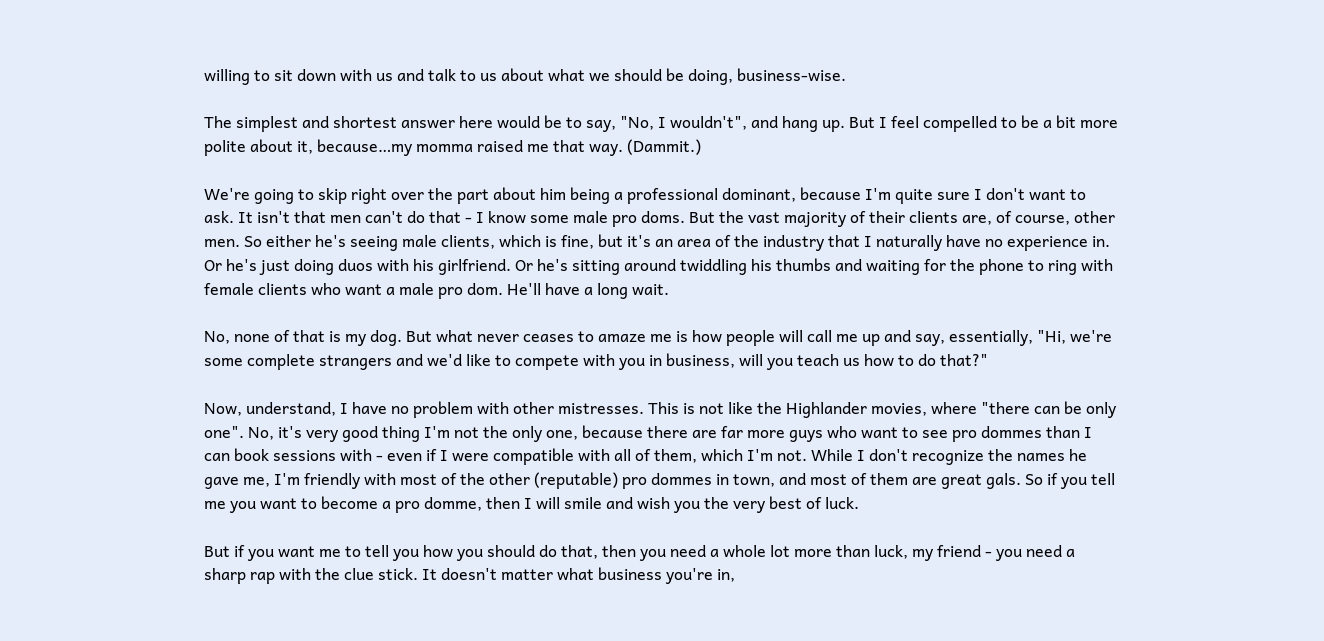willing to sit down with us and talk to us about what we should be doing, business-wise.

The simplest and shortest answer here would be to say, "No, I wouldn't", and hang up. But I feel compelled to be a bit more polite about it, because…my momma raised me that way. (Dammit.)

We're going to skip right over the part about him being a professional dominant, because I'm quite sure I don't want to ask. It isn't that men can't do that - I know some male pro doms. But the vast majority of their clients are, of course, other men. So either he's seeing male clients, which is fine, but it's an area of the industry that I naturally have no experience in. Or he's just doing duos with his girlfriend. Or he's sitting around twiddling his thumbs and waiting for the phone to ring with female clients who want a male pro dom. He'll have a long wait.

No, none of that is my dog. But what never ceases to amaze me is how people will call me up and say, essentially, "Hi, we're some complete strangers and we'd like to compete with you in business, will you teach us how to do that?"

Now, understand, I have no problem with other mistresses. This is not like the Highlander movies, where "there can be only one". No, it's very good thing I'm not the only one, because there are far more guys who want to see pro dommes than I can book sessions with - even if I were compatible with all of them, which I'm not. While I don't recognize the names he gave me, I'm friendly with most of the other (reputable) pro dommes in town, and most of them are great gals. So if you tell me you want to become a pro domme, then I will smile and wish you the very best of luck.

But if you want me to tell you how you should do that, then you need a whole lot more than luck, my friend - you need a sharp rap with the clue stick. It doesn't matter what business you're in,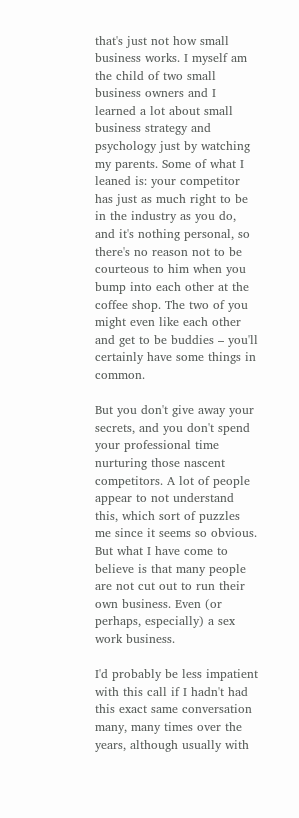that's just not how small business works. I myself am the child of two small business owners and I learned a lot about small business strategy and psychology just by watching my parents. Some of what I leaned is: your competitor has just as much right to be in the industry as you do, and it's nothing personal, so there's no reason not to be courteous to him when you bump into each other at the coffee shop. The two of you might even like each other and get to be buddies – you'll certainly have some things in common.

But you don't give away your secrets, and you don't spend your professional time nurturing those nascent competitors. A lot of people appear to not understand this, which sort of puzzles me since it seems so obvious. But what I have come to believe is that many people are not cut out to run their own business. Even (or perhaps, especially) a sex work business.

I'd probably be less impatient with this call if I hadn't had this exact same conversation many, many times over the years, although usually with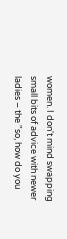women. I don't mind swapping small bits of advice with newer ladies – the "so, how do you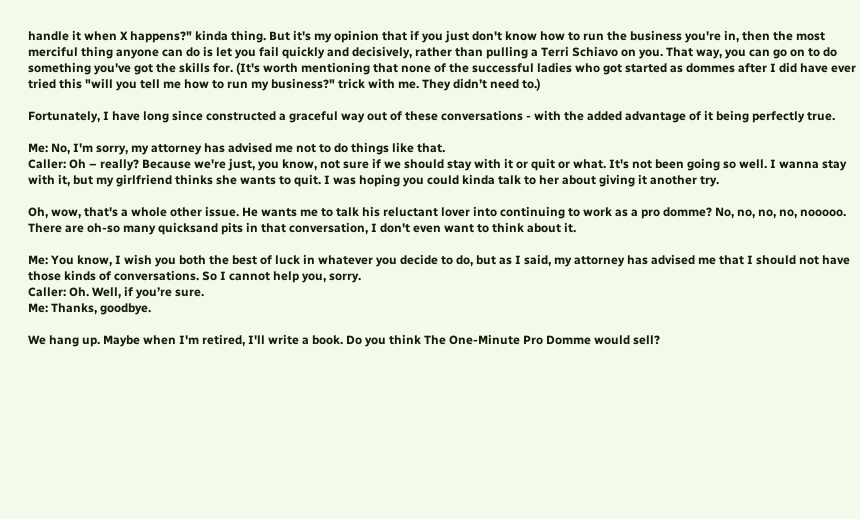handle it when X happens?" kinda thing. But it's my opinion that if you just don't know how to run the business you're in, then the most merciful thing anyone can do is let you fail quickly and decisively, rather than pulling a Terri Schiavo on you. That way, you can go on to do something you've got the skills for. (It's worth mentioning that none of the successful ladies who got started as dommes after I did have ever tried this "will you tell me how to run my business?" trick with me. They didn’t need to.)

Fortunately, I have long since constructed a graceful way out of these conversations - with the added advantage of it being perfectly true.

Me: No, I'm sorry, my attorney has advised me not to do things like that.
Caller: Oh – really? Because we're just, you know, not sure if we should stay with it or quit or what. It's not been going so well. I wanna stay with it, but my girlfriend thinks she wants to quit. I was hoping you could kinda talk to her about giving it another try.

Oh, wow, that's a whole other issue. He wants me to talk his reluctant lover into continuing to work as a pro domme? No, no, no, no, nooooo. There are oh-so many quicksand pits in that conversation, I don't even want to think about it.

Me: You know, I wish you both the best of luck in whatever you decide to do, but as I said, my attorney has advised me that I should not have those kinds of conversations. So I cannot help you, sorry.
Caller: Oh. Well, if you’re sure.
Me: Thanks, goodbye.

We hang up. Maybe when I'm retired, I'll write a book. Do you think The One-Minute Pro Domme would sell?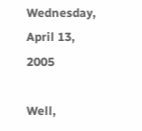Wednesday, April 13, 2005

Well,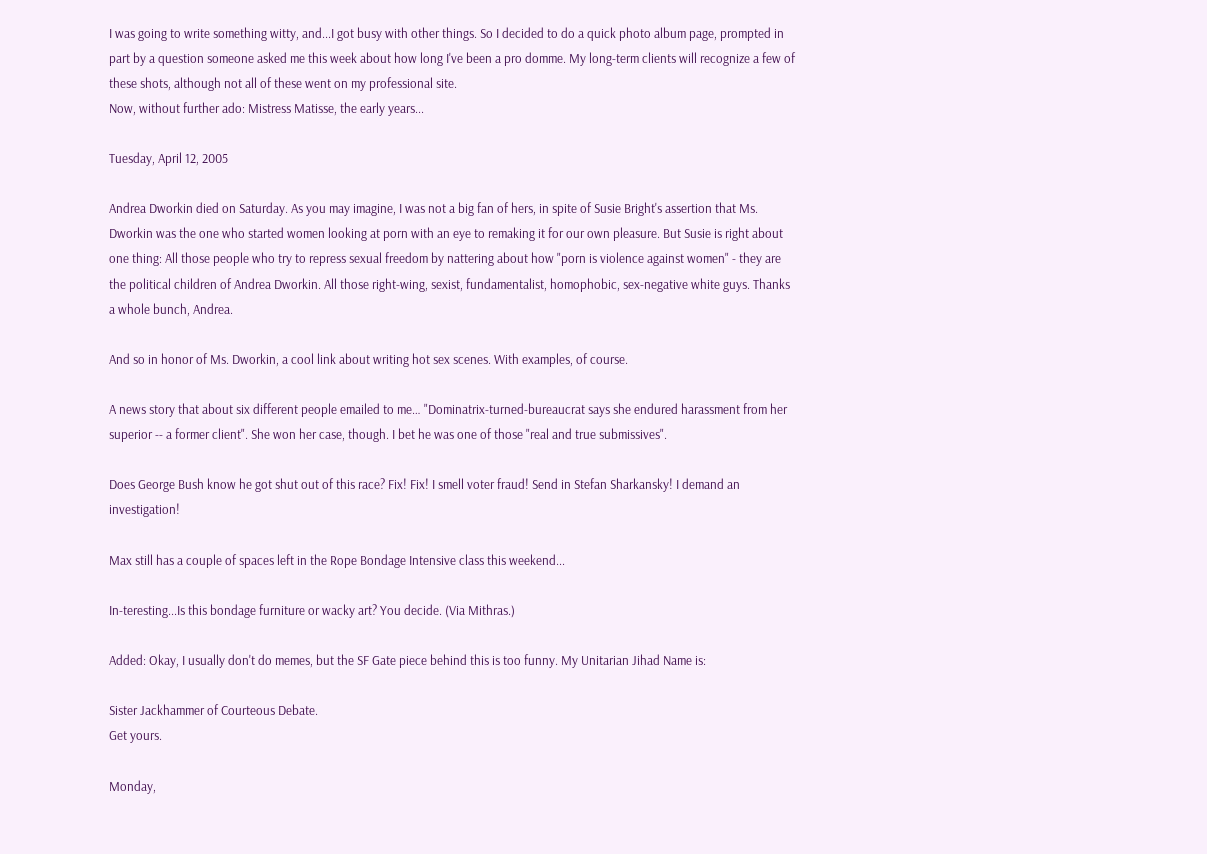I was going to write something witty, and...I got busy with other things. So I decided to do a quick photo album page, prompted in part by a question someone asked me this week about how long I've been a pro domme. My long-term clients will recognize a few of these shots, although not all of these went on my professional site.
Now, without further ado: Mistress Matisse, the early years...

Tuesday, April 12, 2005

Andrea Dworkin died on Saturday. As you may imagine, I was not a big fan of hers, in spite of Susie Bright's assertion that Ms. Dworkin was the one who started women looking at porn with an eye to remaking it for our own pleasure. But Susie is right about one thing: All those people who try to repress sexual freedom by nattering about how "porn is violence against women" - they are the political children of Andrea Dworkin. All those right-wing, sexist, fundamentalist, homophobic, sex-negative white guys. Thanks a whole bunch, Andrea.

And so in honor of Ms. Dworkin, a cool link about writing hot sex scenes. With examples, of course.

A news story that about six different people emailed to me… "Dominatrix-turned-bureaucrat says she endured harassment from her superior -- a former client". She won her case, though. I bet he was one of those "real and true submissives".

Does George Bush know he got shut out of this race? Fix! Fix! I smell voter fraud! Send in Stefan Sharkansky! I demand an investigation!

Max still has a couple of spaces left in the Rope Bondage Intensive class this weekend...

In-teresting...Is this bondage furniture or wacky art? You decide. (Via Mithras.)

Added: Okay, I usually don't do memes, but the SF Gate piece behind this is too funny. My Unitarian Jihad Name is:

Sister Jackhammer of Courteous Debate.
Get yours.

Monday,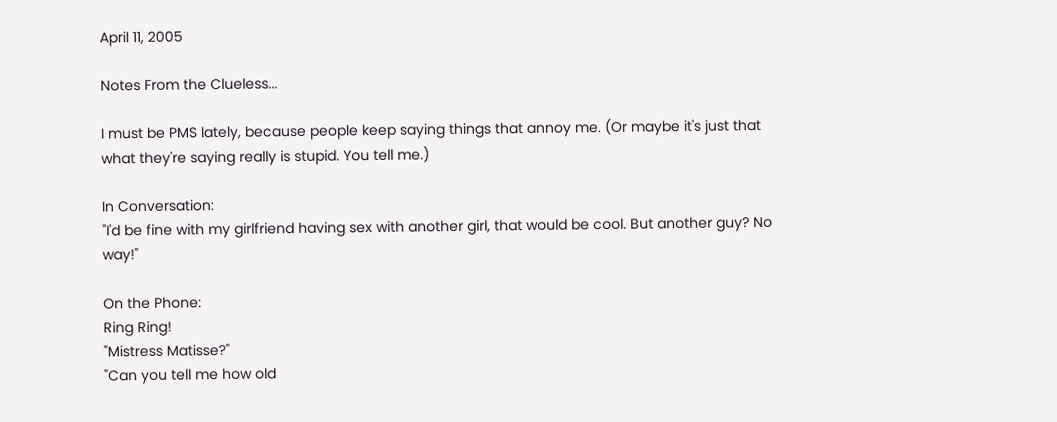April 11, 2005

Notes From the Clueless...

I must be PMS lately, because people keep saying things that annoy me. (Or maybe it's just that what they're saying really is stupid. You tell me.)

In Conversation:
"I'd be fine with my girlfriend having sex with another girl, that would be cool. But another guy? No way!"

On the Phone:
Ring Ring!
"Mistress Matisse?"
"Can you tell me how old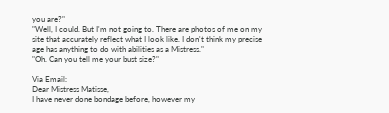you are?"
"Well, I could. But I'm not going to. There are photos of me on my site that accurately reflect what I look like. I don't think my precise age has anything to do with abilities as a Mistress."
"Oh. Can you tell me your bust size?"

Via Email:
Dear Mistress Matisse,
I have never done bondage before, however my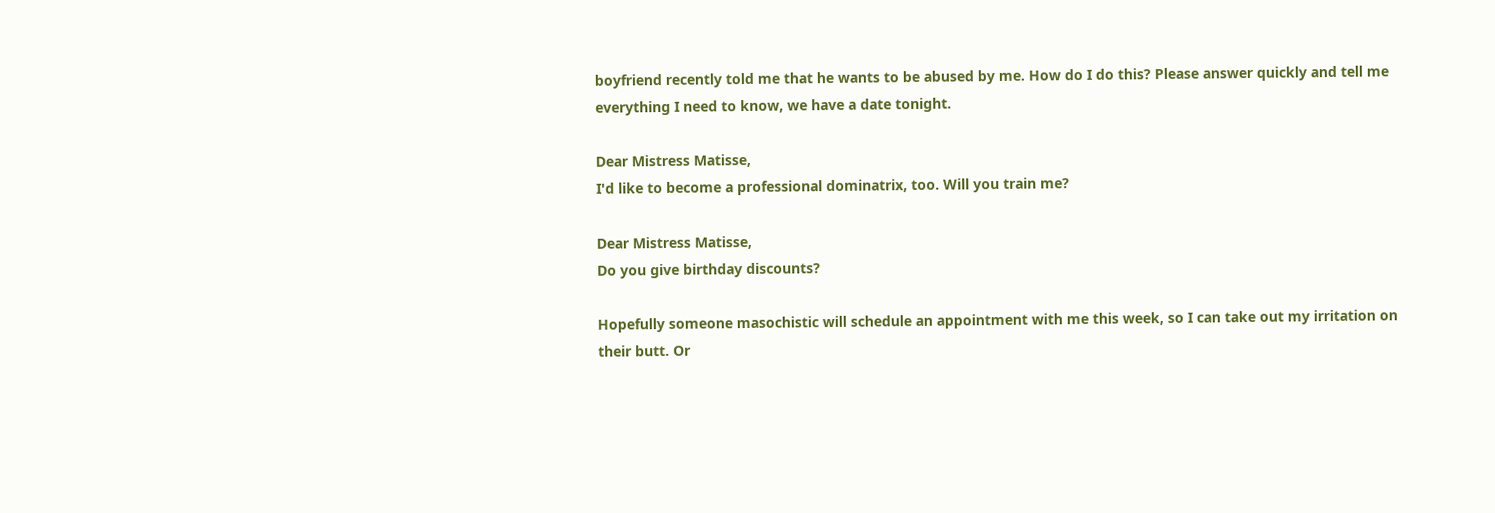boyfriend recently told me that he wants to be abused by me. How do I do this? Please answer quickly and tell me everything I need to know, we have a date tonight.

Dear Mistress Matisse,
I'd like to become a professional dominatrix, too. Will you train me?

Dear Mistress Matisse,
Do you give birthday discounts?

Hopefully someone masochistic will schedule an appointment with me this week, so I can take out my irritation on their butt. Or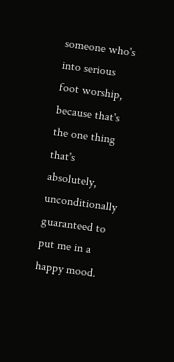someone who's into serious foot worship, because that's the one thing that's absolutely, unconditionally guaranteed to put me in a happy mood.